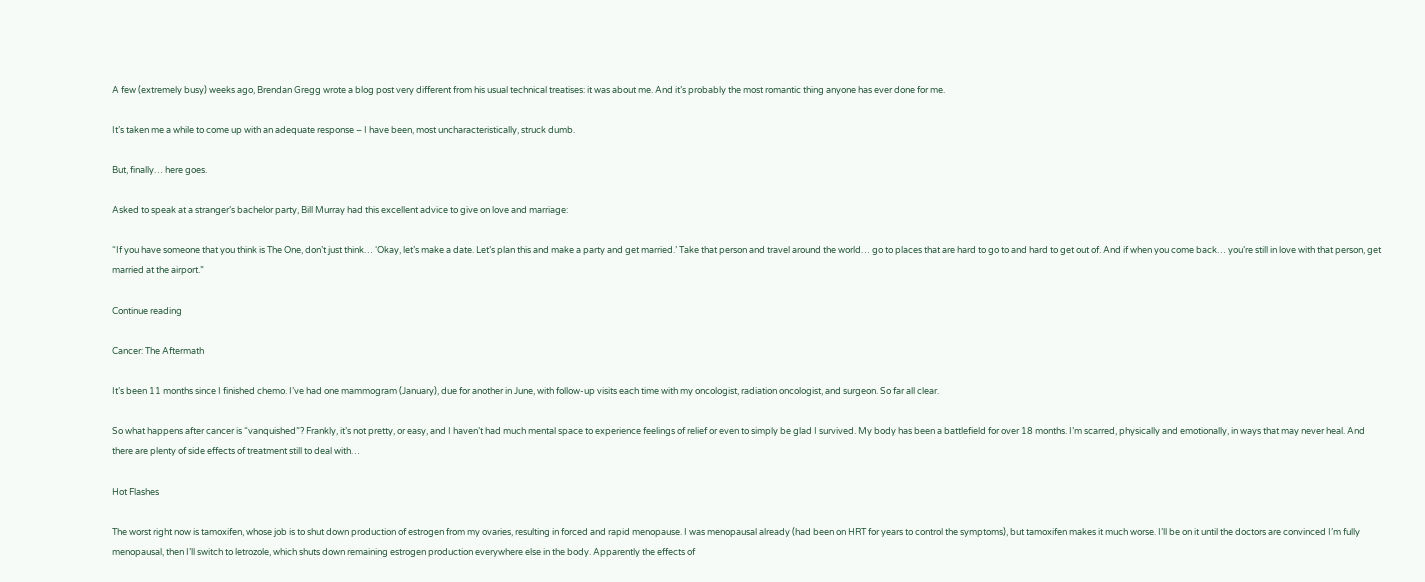A few (extremely busy) weeks ago, Brendan Gregg wrote a blog post very different from his usual technical treatises: it was about me. And it’s probably the most romantic thing anyone has ever done for me.

It’s taken me a while to come up with an adequate response – I have been, most uncharacteristically, struck dumb.

But, finally… here goes.

Asked to speak at a stranger’s bachelor party, Bill Murray had this excellent advice to give on love and marriage:

“If you have someone that you think is The One, don’t just think… ‘Okay, let’s make a date. Let’s plan this and make a party and get married.’ Take that person and travel around the world… go to places that are hard to go to and hard to get out of. And if when you come back… you’re still in love with that person, get married at the airport.”

Continue reading

Cancer: The Aftermath

It’s been 11 months since I finished chemo. I’ve had one mammogram (January), due for another in June, with follow-up visits each time with my oncologist, radiation oncologist, and surgeon. So far all clear.

So what happens after cancer is “vanquished”? Frankly, it’s not pretty, or easy, and I haven’t had much mental space to experience feelings of relief or even to simply be glad I survived. My body has been a battlefield for over 18 months. I’m scarred, physically and emotionally, in ways that may never heal. And there are plenty of side effects of treatment still to deal with…

Hot Flashes

The worst right now is tamoxifen, whose job is to shut down production of estrogen from my ovaries, resulting in forced and rapid menopause. I was menopausal already (had been on HRT for years to control the symptoms), but tamoxifen makes it much worse. I’ll be on it until the doctors are convinced I’m fully menopausal, then I’ll switch to letrozole, which shuts down remaining estrogen production everywhere else in the body. Apparently the effects of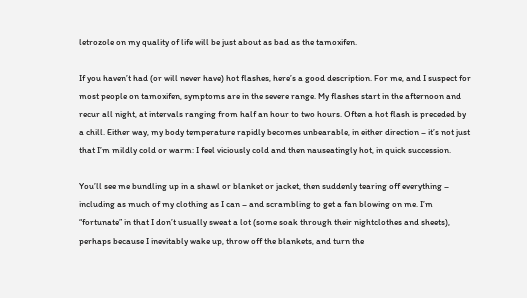letrozole on my quality of life will be just about as bad as the tamoxifen.

If you haven’t had (or will never have) hot flashes, here’s a good description. For me, and I suspect for most people on tamoxifen, symptoms are in the severe range. My flashes start in the afternoon and recur all night, at intervals ranging from half an hour to two hours. Often a hot flash is preceded by a chill. Either way, my body temperature rapidly becomes unbearable, in either direction – it’s not just that I’m mildly cold or warm: I feel viciously cold and then nauseatingly hot, in quick succession.

You’ll see me bundling up in a shawl or blanket or jacket, then suddenly tearing off everything – including as much of my clothing as I can – and scrambling to get a fan blowing on me. I’m “fortunate” in that I don’t usually sweat a lot (some soak through their nightclothes and sheets), perhaps because I inevitably wake up, throw off the blankets, and turn the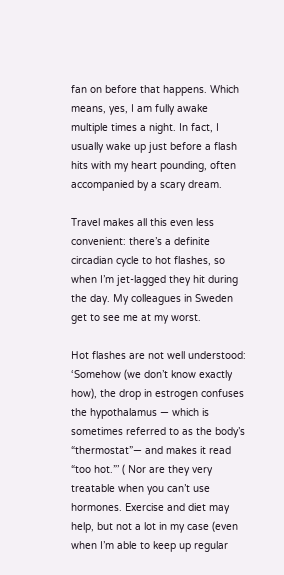fan on before that happens. Which means, yes, I am fully awake multiple times a night. In fact, I usually wake up just before a flash hits with my heart pounding, often accompanied by a scary dream.

Travel makes all this even less convenient: there’s a definite circadian cycle to hot flashes, so when I’m jet-lagged they hit during the day. My colleagues in Sweden get to see me at my worst.

Hot flashes are not well understood: ‘Somehow (we don’t know exactly how), the drop in estrogen confuses the hypothalamus — which is sometimes referred to as the body’s “thermostat”— and makes it read “too hot.”’ ( Nor are they very treatable when you can’t use hormones. Exercise and diet may help, but not a lot in my case (even when I’m able to keep up regular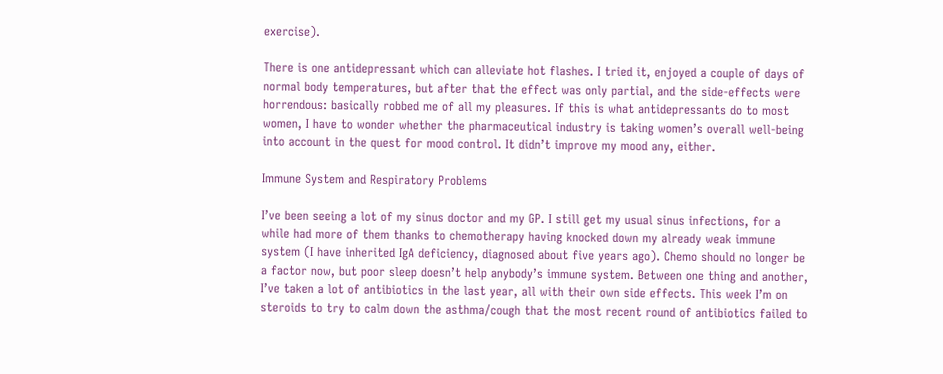exercise).

There is one antidepressant which can alleviate hot flashes. I tried it, enjoyed a couple of days of normal body temperatures, but after that the effect was only partial, and the side-effects were horrendous: basically robbed me of all my pleasures. If this is what antidepressants do to most women, I have to wonder whether the pharmaceutical industry is taking women’s overall well-being into account in the quest for mood control. It didn’t improve my mood any, either.

Immune System and Respiratory Problems

I’ve been seeing a lot of my sinus doctor and my GP. I still get my usual sinus infections, for a while had more of them thanks to chemotherapy having knocked down my already weak immune system (I have inherited IgA deficiency, diagnosed about five years ago). Chemo should no longer be a factor now, but poor sleep doesn’t help anybody’s immune system. Between one thing and another, I’ve taken a lot of antibiotics in the last year, all with their own side effects. This week I’m on steroids to try to calm down the asthma/cough that the most recent round of antibiotics failed to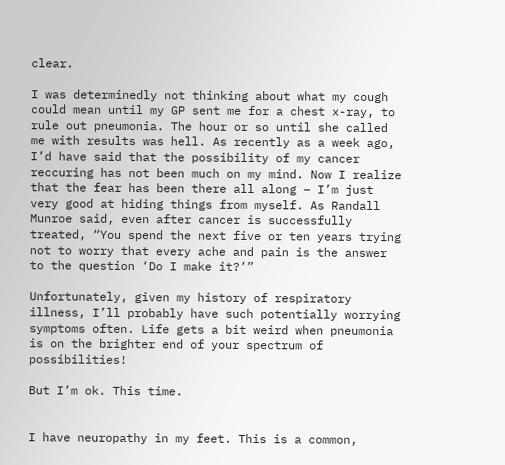clear.

I was determinedly not thinking about what my cough could mean until my GP sent me for a chest x-ray, to rule out pneumonia. The hour or so until she called me with results was hell. As recently as a week ago, I’d have said that the possibility of my cancer reccuring has not been much on my mind. Now I realize that the fear has been there all along – I’m just very good at hiding things from myself. As Randall Munroe said, even after cancer is successfully treated, “You spend the next five or ten years trying not to worry that every ache and pain is the answer to the question ‘Do I make it?’”

Unfortunately, given my history of respiratory illness, I’ll probably have such potentially worrying symptoms often. Life gets a bit weird when pneumonia is on the brighter end of your spectrum of possibilities!

But I’m ok. This time.


I have neuropathy in my feet. This is a common,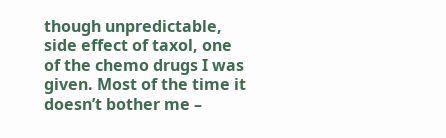though unpredictable, side effect of taxol, one of the chemo drugs I was given. Most of the time it doesn’t bother me –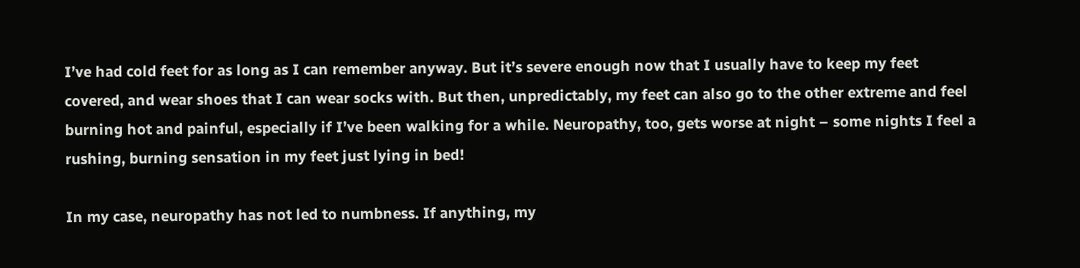I’ve had cold feet for as long as I can remember anyway. But it’s severe enough now that I usually have to keep my feet covered, and wear shoes that I can wear socks with. But then, unpredictably, my feet can also go to the other extreme and feel burning hot and painful, especially if I’ve been walking for a while. Neuropathy, too, gets worse at night – some nights I feel a rushing, burning sensation in my feet just lying in bed!

In my case, neuropathy has not led to numbness. If anything, my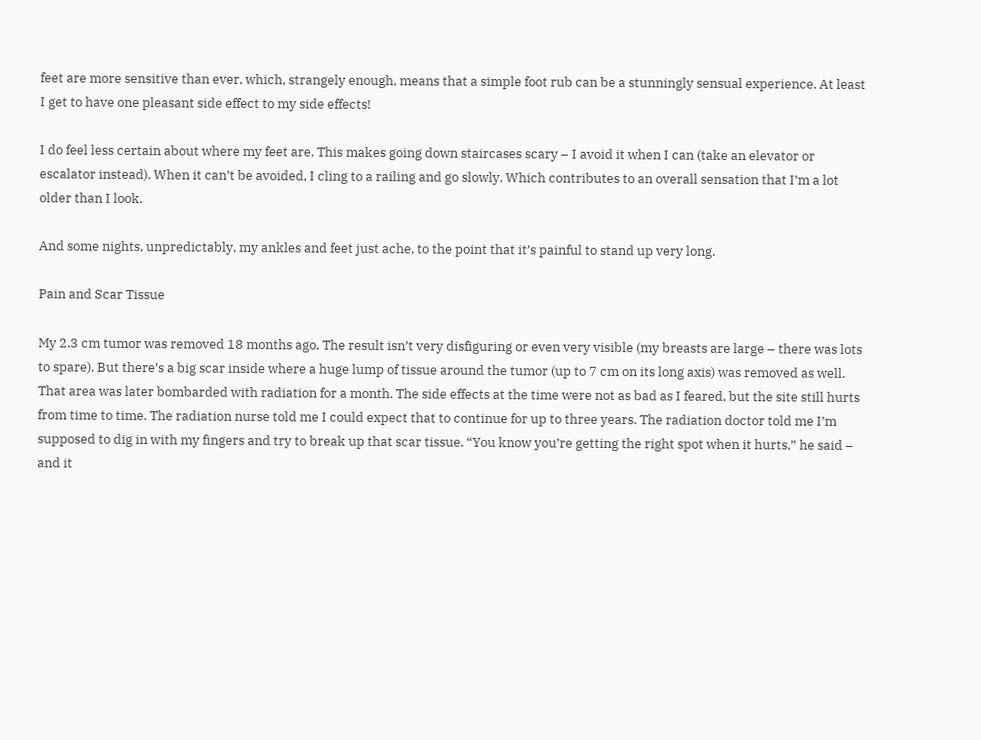feet are more sensitive than ever, which, strangely enough, means that a simple foot rub can be a stunningly sensual experience. At least I get to have one pleasant side effect to my side effects!

I do feel less certain about where my feet are. This makes going down staircases scary – I avoid it when I can (take an elevator or escalator instead). When it can’t be avoided, I cling to a railing and go slowly. Which contributes to an overall sensation that I’m a lot older than I look.

And some nights, unpredictably, my ankles and feet just ache, to the point that it’s painful to stand up very long.

Pain and Scar Tissue

My 2.3 cm tumor was removed 18 months ago. The result isn’t very disfiguring or even very visible (my breasts are large – there was lots to spare). But there’s a big scar inside where a huge lump of tissue around the tumor (up to 7 cm on its long axis) was removed as well. That area was later bombarded with radiation for a month. The side effects at the time were not as bad as I feared, but the site still hurts from time to time. The radiation nurse told me I could expect that to continue for up to three years. The radiation doctor told me I’m supposed to dig in with my fingers and try to break up that scar tissue. “You know you’re getting the right spot when it hurts,” he said – and it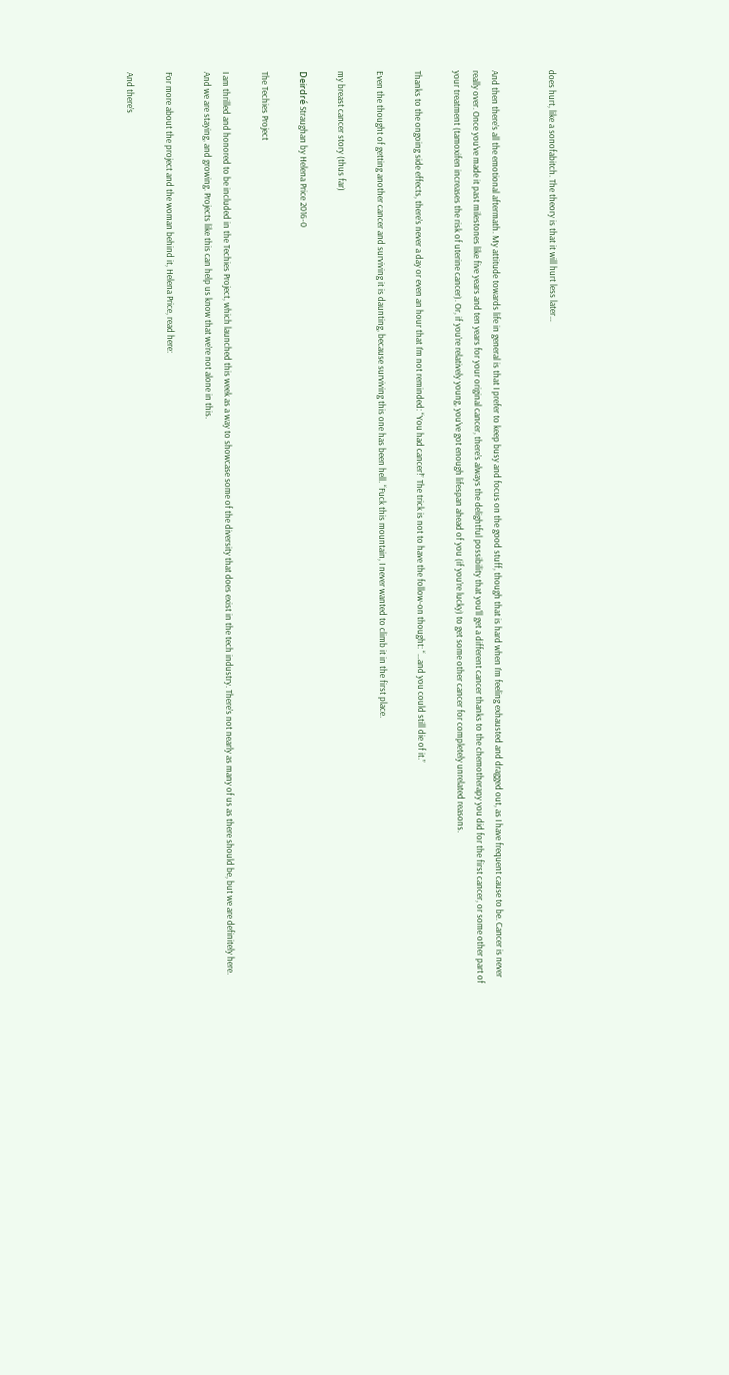does hurt, like a sonofabitch. The theory is that it will hurt less later…


And then there’s all the emotional aftermath. My attitude towards life in general is that I prefer to keep busy and focus on the good stuff, though that is hard when I’m feeling exhausted and dragged out, as I have frequent cause to be. Cancer is never really over. Once you’ve made it past milestones like five years and ten years for your original cancer, there’s always the delightful possibility that you’ll get a different cancer thanks to the chemotherapy you did for the first cancer, or some other part of your treatment (tamoxifen increases the risk of uterine cancer). Or, if you’re relatively young, you’ve got enough lifespan ahead of you (if you’re lucky) to get some other cancer for completely unrelated reasons.

Thanks to the ongoing side effects, there’s never a day or even an hour that I’m not reminded: “You had cancer!” The trick is not to have the follow-on thought: “…and you could still die of it.”

Even the thought of getting another cancer and surviving it is daunting, because surviving this one has been hell. “Fuck this mountain, I never wanted to climb it in the first place.

my breast cancer story (thus far)

Deirdré Straughan by Helena Price 2016-0

The Techies Project

I am thrilled and honored to be included in the Techies Project, which launched this week as a way to showcase some of the diversity that does exist in the tech industry. There’s not nearly as many of us as there should be, but we are definitely here. And we are staying, and growing. Projects like this can help us know that we’re not alone in this.

For more about the project and the woman behind it, Helena Price, read here:

And there’s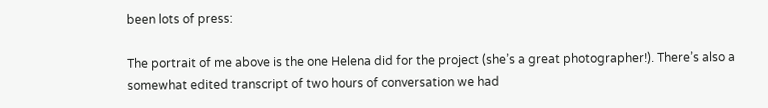been lots of press:

The portrait of me above is the one Helena did for the project (she’s a great photographer!). There’s also a somewhat edited transcript of two hours of conversation we had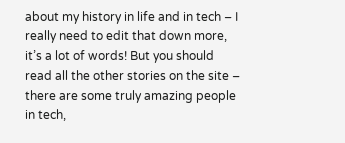about my history in life and in tech – I really need to edit that down more, it’s a lot of words! But you should read all the other stories on the site – there are some truly amazing people in tech,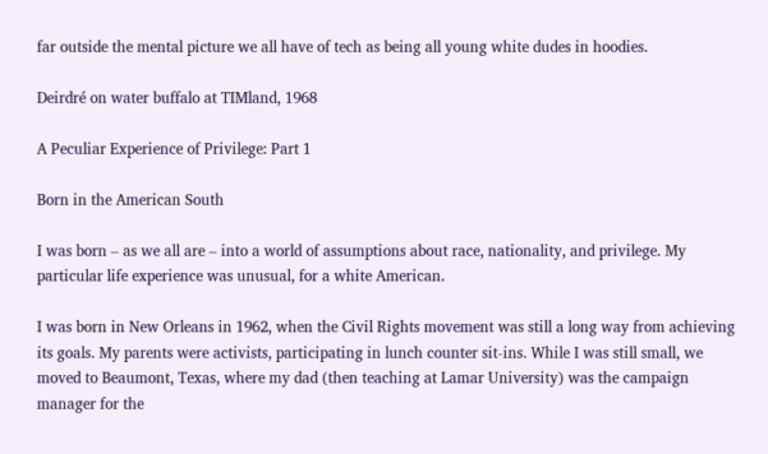far outside the mental picture we all have of tech as being all young white dudes in hoodies.

Deirdré on water buffalo at TIMland, 1968

A Peculiar Experience of Privilege: Part 1

Born in the American South

I was born – as we all are – into a world of assumptions about race, nationality, and privilege. My particular life experience was unusual, for a white American.

I was born in New Orleans in 1962, when the Civil Rights movement was still a long way from achieving its goals. My parents were activists, participating in lunch counter sit-ins. While I was still small, we moved to Beaumont, Texas, where my dad (then teaching at Lamar University) was the campaign manager for the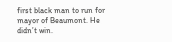first black man to run for mayor of Beaumont. He didn’t win.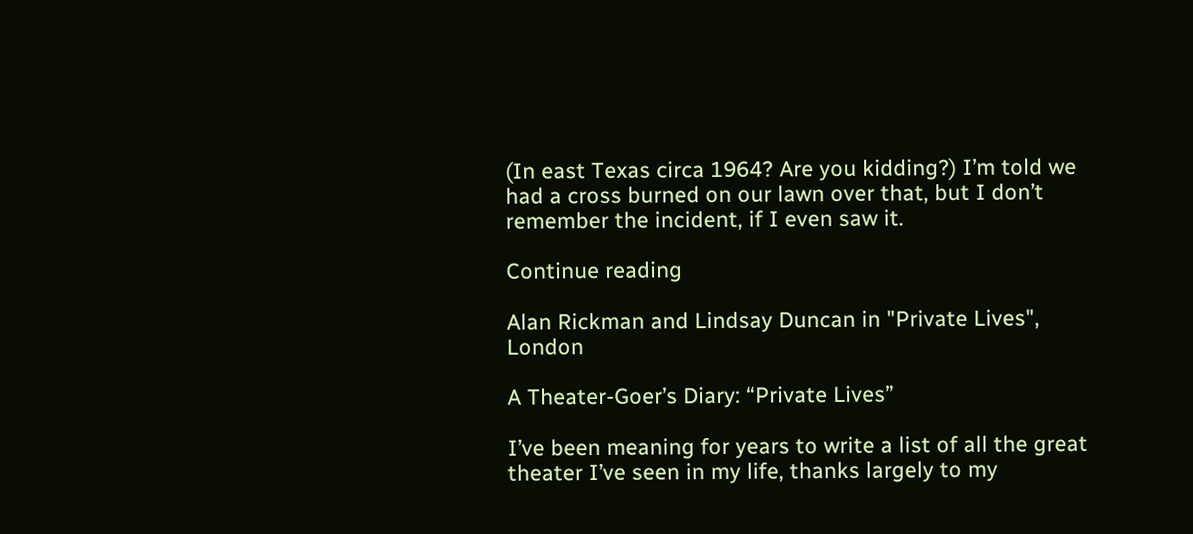(In east Texas circa 1964? Are you kidding?) I’m told we had a cross burned on our lawn over that, but I don’t remember the incident, if I even saw it.

Continue reading

Alan Rickman and Lindsay Duncan in "Private Lives", London

A Theater-Goer’s Diary: “Private Lives”

I’ve been meaning for years to write a list of all the great theater I’ve seen in my life, thanks largely to my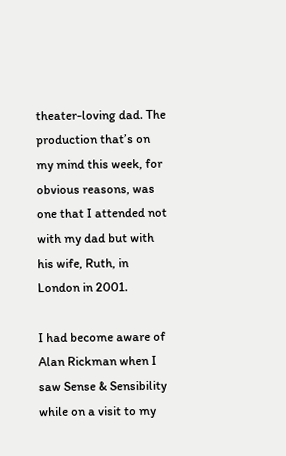theater-loving dad. The production that’s on my mind this week, for obvious reasons, was one that I attended not with my dad but with his wife, Ruth, in London in 2001.

I had become aware of Alan Rickman when I saw Sense & Sensibility while on a visit to my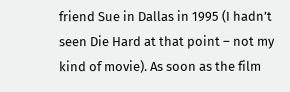friend Sue in Dallas in 1995 (I hadn’t seen Die Hard at that point – not my kind of movie). As soon as the film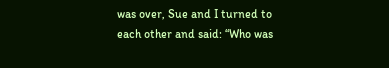was over, Sue and I turned to each other and said: “Who was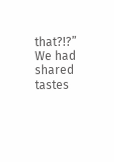that?!?” We had shared tastes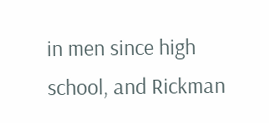in men since high school, and Rickman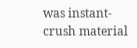was instant-crush material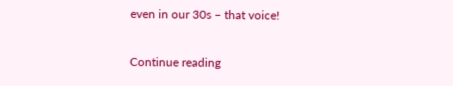even in our 30s – that voice!

Continue reading